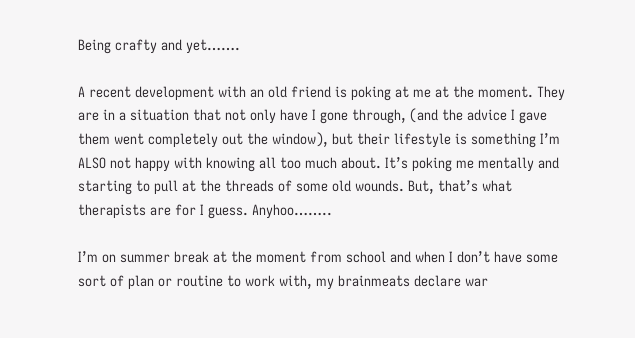Being crafty and yet…….

A recent development with an old friend is poking at me at the moment. They are in a situation that not only have I gone through, (and the advice I gave them went completely out the window), but their lifestyle is something I’m ALSO not happy with knowing all too much about. It’s poking me mentally and starting to pull at the threads of some old wounds. But, that’s what therapists are for I guess. Anyhoo……..

I’m on summer break at the moment from school and when I don’t have some sort of plan or routine to work with, my brainmeats declare war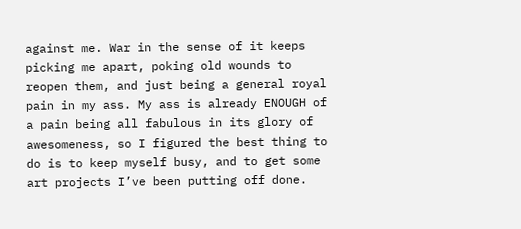against me. War in the sense of it keeps picking me apart, poking old wounds to reopen them, and just being a general royal pain in my ass. My ass is already ENOUGH of a pain being all fabulous in its glory of awesomeness, so I figured the best thing to do is to keep myself busy, and to get some art projects I’ve been putting off done.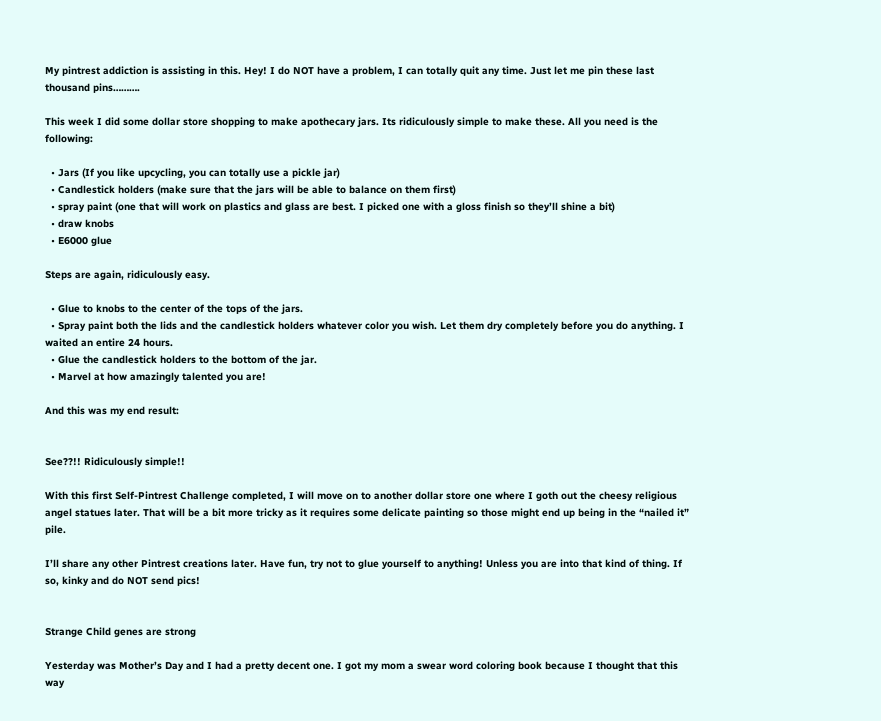My pintrest addiction is assisting in this. Hey! I do NOT have a problem, I can totally quit any time. Just let me pin these last thousand pins……….

This week I did some dollar store shopping to make apothecary jars. Its ridiculously simple to make these. All you need is the following:

  • Jars (If you like upcycling, you can totally use a pickle jar)
  • Candlestick holders (make sure that the jars will be able to balance on them first)
  • spray paint (one that will work on plastics and glass are best. I picked one with a gloss finish so they’ll shine a bit)
  • draw knobs
  • E6000 glue

Steps are again, ridiculously easy.

  • Glue to knobs to the center of the tops of the jars.
  • Spray paint both the lids and the candlestick holders whatever color you wish. Let them dry completely before you do anything. I waited an entire 24 hours.
  • Glue the candlestick holders to the bottom of the jar.
  • Marvel at how amazingly talented you are!

And this was my end result:


See??!! Ridiculously simple!!

With this first Self-Pintrest Challenge completed, I will move on to another dollar store one where I goth out the cheesy religious angel statues later. That will be a bit more tricky as it requires some delicate painting so those might end up being in the “nailed it” pile.

I’ll share any other Pintrest creations later. Have fun, try not to glue yourself to anything! Unless you are into that kind of thing. If so, kinky and do NOT send pics!


Strange Child genes are strong

Yesterday was Mother’s Day and I had a pretty decent one. I got my mom a swear word coloring book because I thought that this way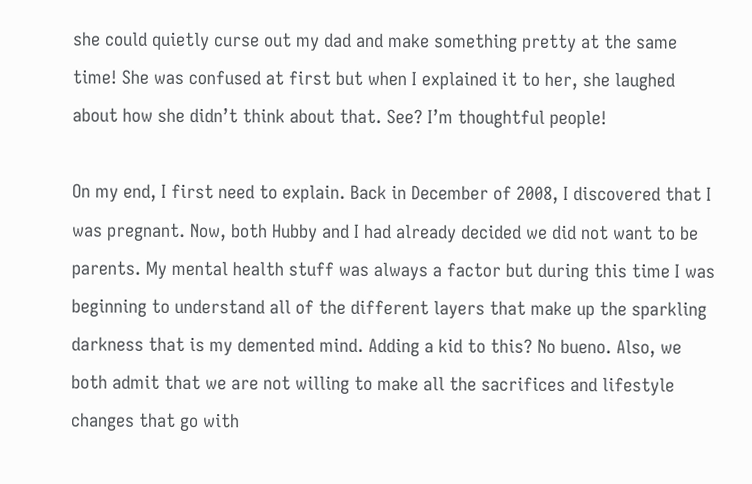she could quietly curse out my dad and make something pretty at the same time! She was confused at first but when I explained it to her, she laughed about how she didn’t think about that. See? I’m thoughtful people!

On my end, I first need to explain. Back in December of 2008, I discovered that I was pregnant. Now, both Hubby and I had already decided we did not want to be parents. My mental health stuff was always a factor but during this time I was beginning to understand all of the different layers that make up the sparkling darkness that is my demented mind. Adding a kid to this? No bueno. Also, we both admit that we are not willing to make all the sacrifices and lifestyle changes that go with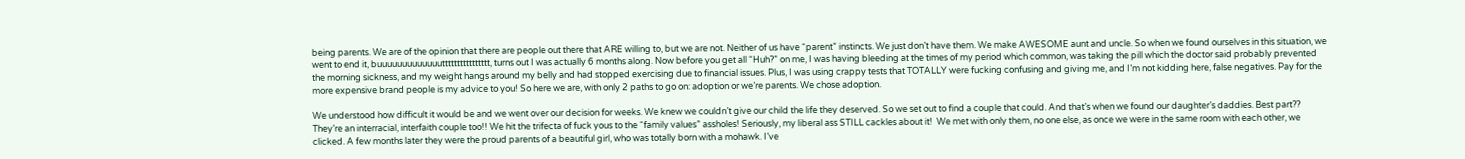being parents. We are of the opinion that there are people out there that ARE willing to, but we are not. Neither of us have “parent” instincts. We just don’t have them. We make AWESOME aunt and uncle. So when we found ourselves in this situation, we went to end it, buuuuuuuuuuuuutttttttttttttttt, turns out I was actually 6 months along. Now before you get all “Huh?” on me, I was having bleeding at the times of my period which common, was taking the pill which the doctor said probably prevented the morning sickness, and my weight hangs around my belly and had stopped exercising due to financial issues. Plus, I was using crappy tests that TOTALLY were fucking confusing and giving me, and I’m not kidding here, false negatives. Pay for the more expensive brand people is my advice to you! So here we are, with only 2 paths to go on: adoption or we’re parents. We chose adoption.

We understood how difficult it would be and we went over our decision for weeks. We knew we couldn’t give our child the life they deserved. So we set out to find a couple that could. And that’s when we found our daughter’s daddies. Best part?? They’re an interracial, interfaith couple too!! We hit the trifecta of fuck yous to the “family values” assholes! Seriously, my liberal ass STILL cackles about it!  We met with only them, no one else, as once we were in the same room with each other, we clicked. A few months later they were the proud parents of a beautiful girl, who was totally born with a mohawk. I’ve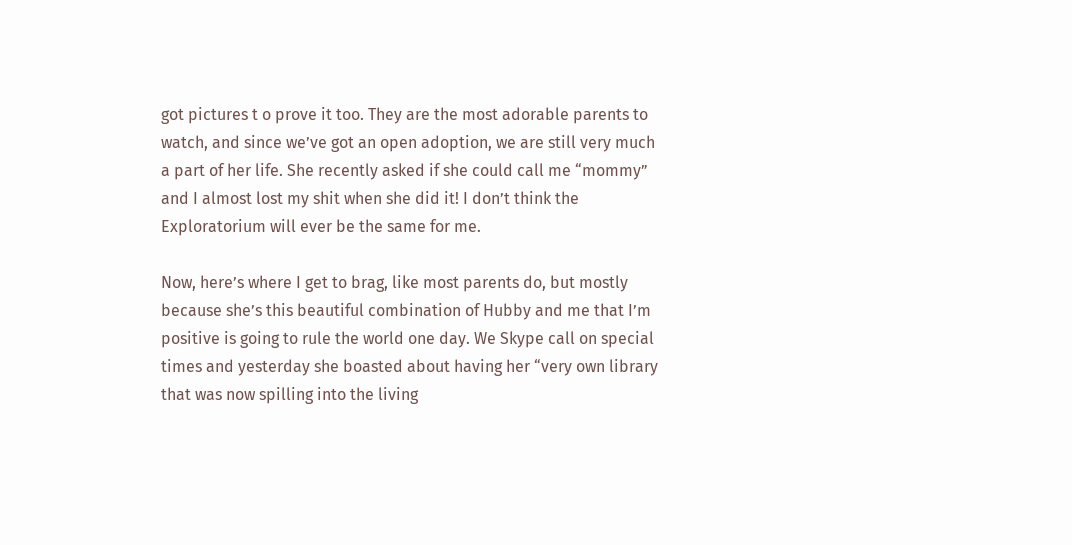got pictures t o prove it too. They are the most adorable parents to watch, and since we’ve got an open adoption, we are still very much a part of her life. She recently asked if she could call me “mommy” and I almost lost my shit when she did it! I don’t think the Exploratorium will ever be the same for me.

Now, here’s where I get to brag, like most parents do, but mostly because she’s this beautiful combination of Hubby and me that I’m positive is going to rule the world one day. We Skype call on special times and yesterday she boasted about having her “very own library that was now spilling into the living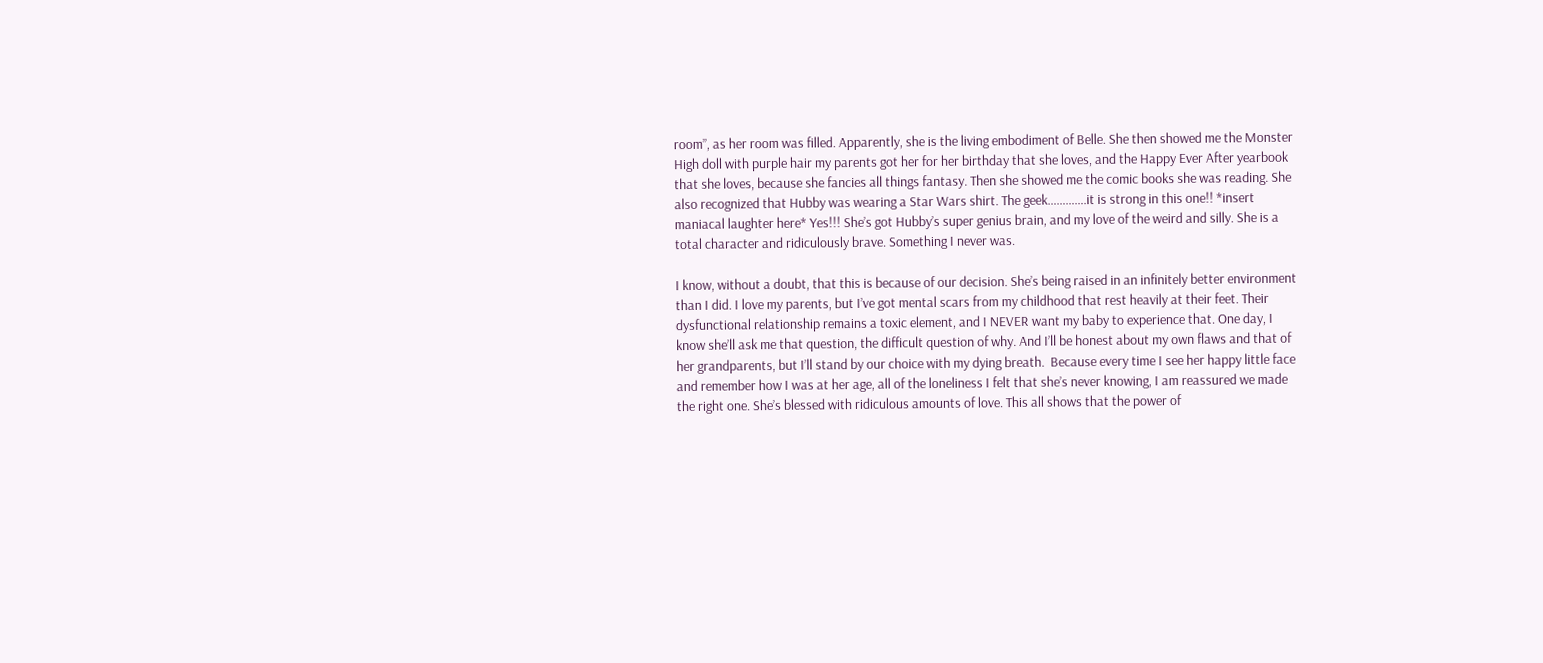room”, as her room was filled. Apparently, she is the living embodiment of Belle. She then showed me the Monster High doll with purple hair my parents got her for her birthday that she loves, and the Happy Ever After yearbook that she loves, because she fancies all things fantasy. Then she showed me the comic books she was reading. She also recognized that Hubby was wearing a Star Wars shirt. The geek………….it is strong in this one!! *insert maniacal laughter here* Yes!!! She’s got Hubby’s super genius brain, and my love of the weird and silly. She is a total character and ridiculously brave. Something I never was.

I know, without a doubt, that this is because of our decision. She’s being raised in an infinitely better environment than I did. I love my parents, but I’ve got mental scars from my childhood that rest heavily at their feet. Their dysfunctional relationship remains a toxic element, and I NEVER want my baby to experience that. One day, I know she’ll ask me that question, the difficult question of why. And I’ll be honest about my own flaws and that of her grandparents, but I’ll stand by our choice with my dying breath.  Because every time I see her happy little face and remember how I was at her age, all of the loneliness I felt that she’s never knowing, I am reassured we made the right one. She’s blessed with ridiculous amounts of love. This all shows that the power of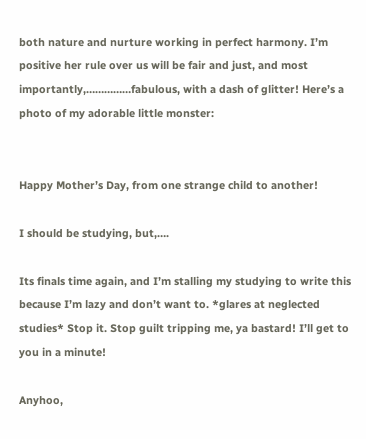both nature and nurture working in perfect harmony. I’m positive her rule over us will be fair and just, and most importantly,……………fabulous, with a dash of glitter! Here’s a photo of my adorable little monster:


Happy Mother’s Day, from one strange child to another!

I should be studying, but,….

Its finals time again, and I’m stalling my studying to write this because I’m lazy and don’t want to. *glares at neglected studies* Stop it. Stop guilt tripping me, ya bastard! I’ll get to you in a minute!

Anyhoo,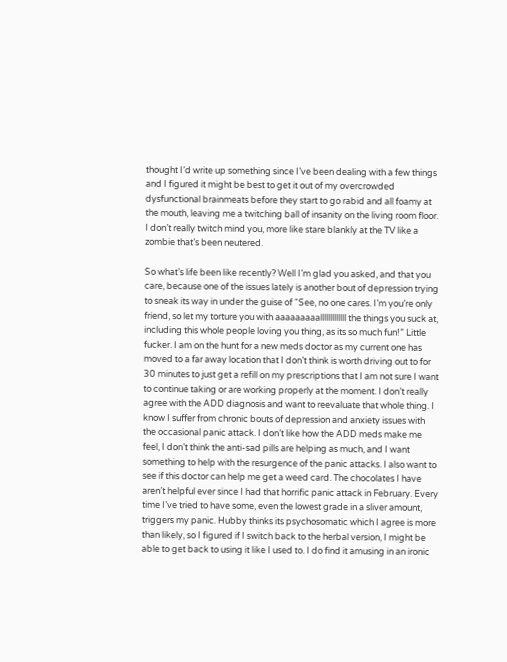thought I’d write up something since I’ve been dealing with a few things and I figured it might be best to get it out of my overcrowded dysfunctional brainmeats before they start to go rabid and all foamy at the mouth, leaving me a twitching ball of insanity on the living room floor. I don’t really twitch mind you, more like stare blankly at the TV like a zombie that’s been neutered.

So what’s life been like recently? Well I’m glad you asked, and that you care, because one of the issues lately is another bout of depression trying to sneak its way in under the guise of “See, no one cares. I’m you’re only friend, so let my torture you with aaaaaaaaalllllllllllll the things you suck at, including this whole people loving you thing, as its so much fun!” Little fucker. I am on the hunt for a new meds doctor as my current one has moved to a far away location that I don’t think is worth driving out to for 30 minutes to just get a refill on my prescriptions that I am not sure I want to continue taking or are working properly at the moment. I don’t really agree with the ADD diagnosis and want to reevaluate that whole thing. I know I suffer from chronic bouts of depression and anxiety issues with the occasional panic attack. I don’t like how the ADD meds make me feel, I don’t think the anti-sad pills are helping as much, and I want something to help with the resurgence of the panic attacks. I also want to see if this doctor can help me get a weed card. The chocolates I have aren’t helpful ever since I had that horrific panic attack in February. Every time I’ve tried to have some, even the lowest grade in a sliver amount, triggers my panic. Hubby thinks its psychosomatic which I agree is more than likely, so I figured if I switch back to the herbal version, I might be able to get back to using it like I used to. I do find it amusing in an ironic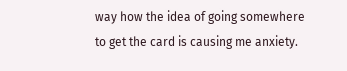way how the idea of going somewhere to get the card is causing me anxiety.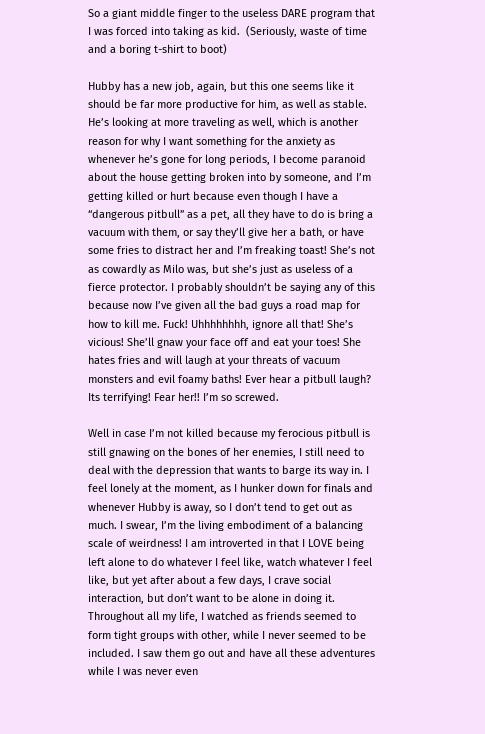So a giant middle finger to the useless DARE program that I was forced into taking as kid.  (Seriously, waste of time and a boring t-shirt to boot)

Hubby has a new job, again, but this one seems like it should be far more productive for him, as well as stable. He’s looking at more traveling as well, which is another reason for why I want something for the anxiety as whenever he’s gone for long periods, I become paranoid about the house getting broken into by someone, and I’m getting killed or hurt because even though I have a “dangerous pitbull” as a pet, all they have to do is bring a vacuum with them, or say they’ll give her a bath, or have some fries to distract her and I’m freaking toast! She’s not as cowardly as Milo was, but she’s just as useless of a fierce protector. I probably shouldn’t be saying any of this because now I’ve given all the bad guys a road map for how to kill me. Fuck! Uhhhhhhhh, ignore all that! She’s vicious! She’ll gnaw your face off and eat your toes! She hates fries and will laugh at your threats of vacuum monsters and evil foamy baths! Ever hear a pitbull laugh? Its terrifying! Fear her!! I’m so screwed.

Well in case I’m not killed because my ferocious pitbull is still gnawing on the bones of her enemies, I still need to deal with the depression that wants to barge its way in. I feel lonely at the moment, as I hunker down for finals and whenever Hubby is away, so I don’t tend to get out as much. I swear, I’m the living embodiment of a balancing scale of weirdness! I am introverted in that I LOVE being left alone to do whatever I feel like, watch whatever I feel like, but yet after about a few days, I crave social interaction, but don’t want to be alone in doing it. Throughout all my life, I watched as friends seemed to form tight groups with other, while I never seemed to be included. I saw them go out and have all these adventures while I was never even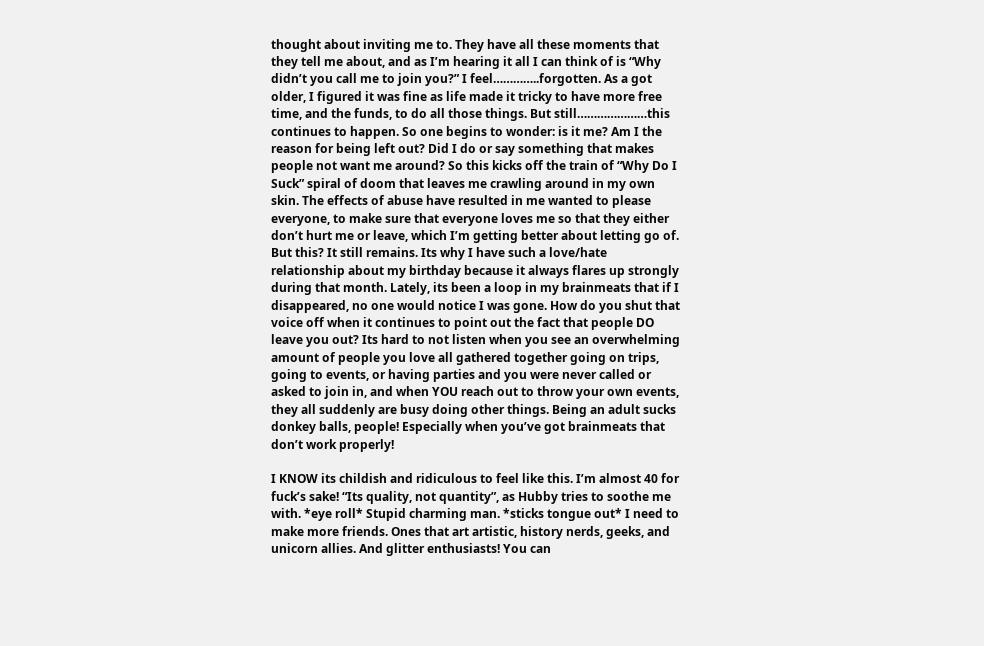thought about inviting me to. They have all these moments that they tell me about, and as I’m hearing it all I can think of is “Why didn’t you call me to join you?” I feel…………..forgotten. As a got older, I figured it was fine as life made it tricky to have more free time, and the funds, to do all those things. But still…………………this continues to happen. So one begins to wonder: is it me? Am I the reason for being left out? Did I do or say something that makes people not want me around? So this kicks off the train of “Why Do I Suck” spiral of doom that leaves me crawling around in my own skin. The effects of abuse have resulted in me wanted to please everyone, to make sure that everyone loves me so that they either don’t hurt me or leave, which I’m getting better about letting go of. But this? It still remains. Its why I have such a love/hate relationship about my birthday because it always flares up strongly during that month. Lately, its been a loop in my brainmeats that if I disappeared, no one would notice I was gone. How do you shut that voice off when it continues to point out the fact that people DO leave you out? Its hard to not listen when you see an overwhelming amount of people you love all gathered together going on trips, going to events, or having parties and you were never called or asked to join in, and when YOU reach out to throw your own events, they all suddenly are busy doing other things. Being an adult sucks donkey balls, people! Especially when you’ve got brainmeats that don’t work properly!

I KNOW its childish and ridiculous to feel like this. I’m almost 40 for fuck’s sake! “Its quality, not quantity”, as Hubby tries to soothe me with. *eye roll* Stupid charming man. *sticks tongue out* I need to make more friends. Ones that art artistic, history nerds, geeks, and unicorn allies. And glitter enthusiasts! You can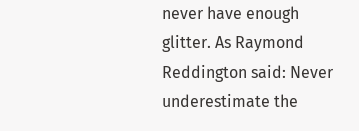never have enough glitter. As Raymond Reddington said: Never underestimate the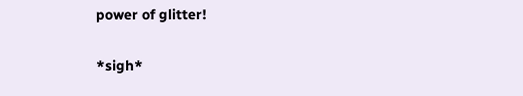power of glitter!

*sigh*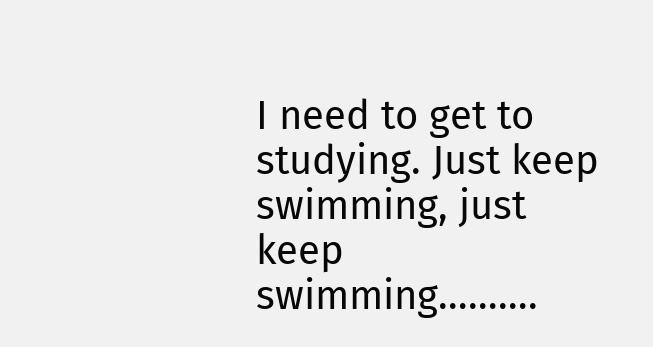I need to get to studying. Just keep swimming, just keep swimming……….